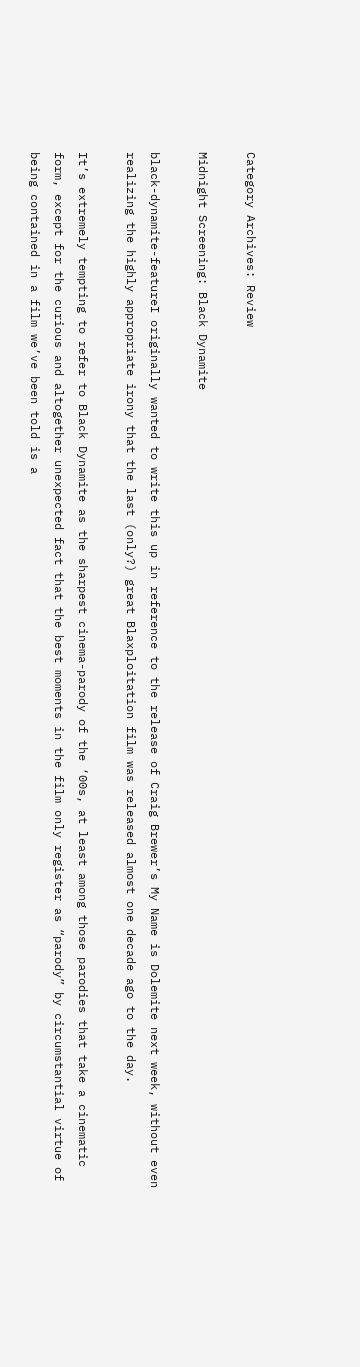Category Archives: Review

Midnight Screening: Black Dynamite

black-dynamite-featureI originally wanted to write this up in reference to the release of Craig Brewer’s My Name is Dolemite next week, without even realizing the highly appropriate irony that the last (only?) great Blaxploitation film was released almost one decade ago to the day.

It’s extremely tempting to refer to Black Dynamite as the sharpest cinema-parody of the ‘00s, at least among those parodies that take a cinematic form, except for the curious and altogether unexpected fact that the best moments in the film only register as “parody” by circumstantial virtue of being contained in a film we’ve been told is a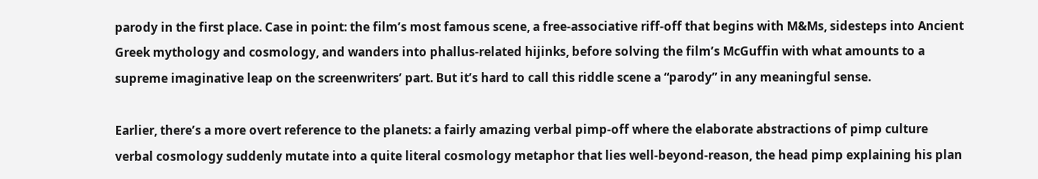parody in the first place. Case in point: the film’s most famous scene, a free-associative riff-off that begins with M&Ms, sidesteps into Ancient Greek mythology and cosmology, and wanders into phallus-related hijinks, before solving the film’s McGuffin with what amounts to a supreme imaginative leap on the screenwriters’ part. But it’s hard to call this riddle scene a “parody” in any meaningful sense.

Earlier, there’s a more overt reference to the planets: a fairly amazing verbal pimp-off where the elaborate abstractions of pimp culture verbal cosmology suddenly mutate into a quite literal cosmology metaphor that lies well-beyond-reason, the head pimp explaining his plan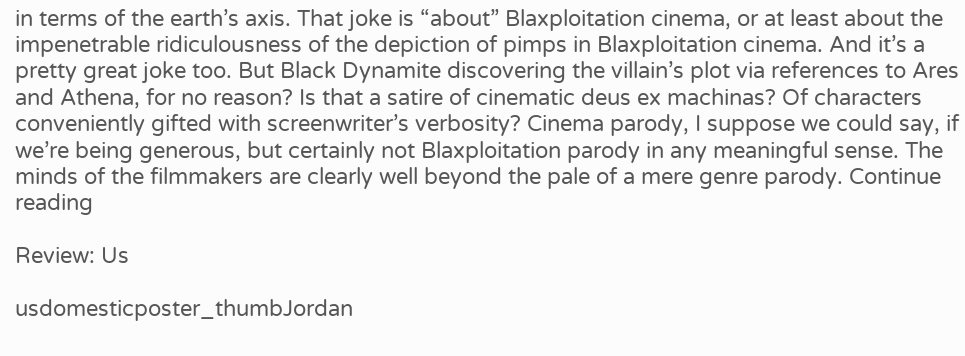in terms of the earth’s axis. That joke is “about” Blaxploitation cinema, or at least about the impenetrable ridiculousness of the depiction of pimps in Blaxploitation cinema. And it’s a pretty great joke too. But Black Dynamite discovering the villain’s plot via references to Ares and Athena, for no reason? Is that a satire of cinematic deus ex machinas? Of characters conveniently gifted with screenwriter’s verbosity? Cinema parody, I suppose we could say, if we’re being generous, but certainly not Blaxploitation parody in any meaningful sense. The minds of the filmmakers are clearly well beyond the pale of a mere genre parody. Continue reading

Review: Us

usdomesticposter_thumbJordan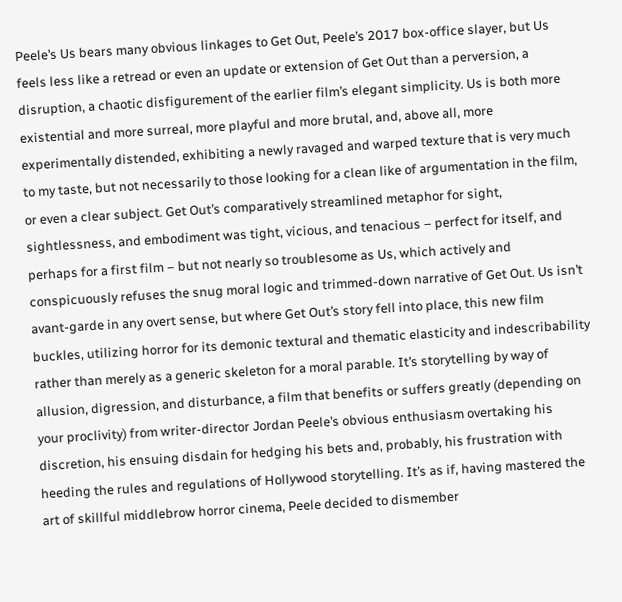Peele’s Us bears many obvious linkages to Get Out, Peele’s 2017 box-office slayer, but Us feels less like a retread or even an update or extension of Get Out than a perversion, a disruption, a chaotic disfigurement of the earlier film’s elegant simplicity. Us is both more existential and more surreal, more playful and more brutal, and, above all, more experimentally distended, exhibiting a newly ravaged and warped texture that is very much to my taste, but not necessarily to those looking for a clean like of argumentation in the film, or even a clear subject. Get Out’s comparatively streamlined metaphor for sight, sightlessness, and embodiment was tight, vicious, and tenacious – perfect for itself, and perhaps for a first film – but not nearly so troublesome as Us, which actively and conspicuously refuses the snug moral logic and trimmed-down narrative of Get Out. Us isn’t avant-garde in any overt sense, but where Get Out’s story fell into place, this new film buckles, utilizing horror for its demonic textural and thematic elasticity and indescribability rather than merely as a generic skeleton for a moral parable. It’s storytelling by way of allusion, digression, and disturbance, a film that benefits or suffers greatly (depending on your proclivity) from writer-director Jordan Peele’s obvious enthusiasm overtaking his discretion, his ensuing disdain for hedging his bets and, probably, his frustration with heeding the rules and regulations of Hollywood storytelling. It’s as if, having mastered the art of skillful middlebrow horror cinema, Peele decided to dismember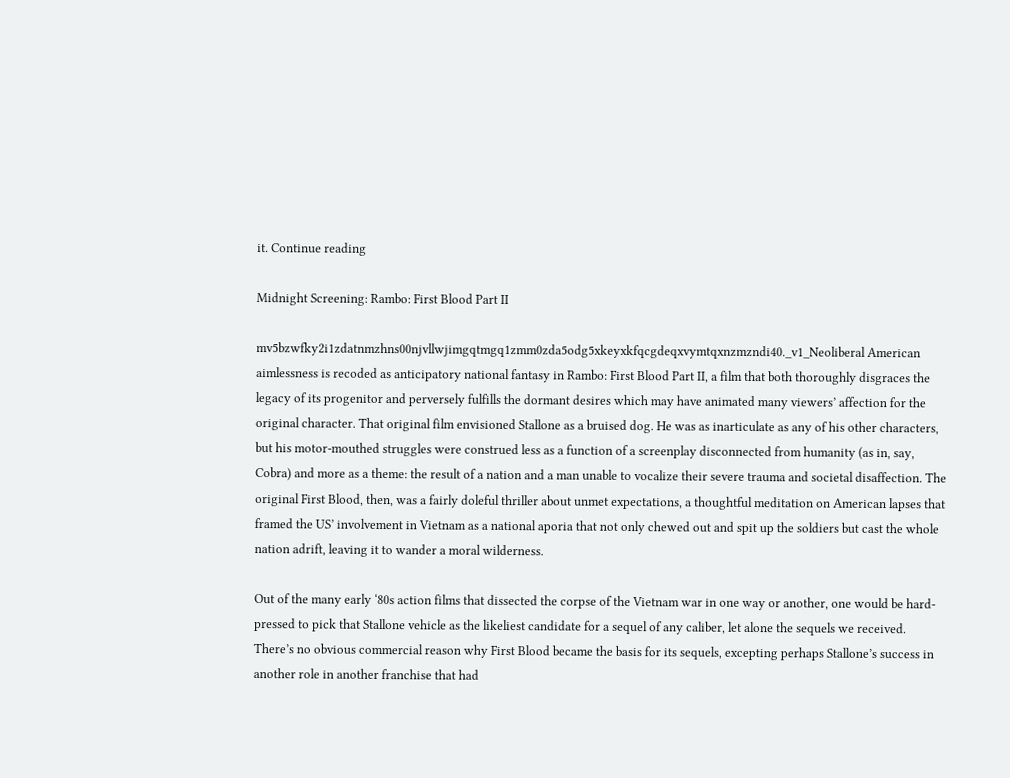it. Continue reading

Midnight Screening: Rambo: First Blood Part II

mv5bzwfky2i1zdatnmzhns00njvllwjimgqtmgq1zmm0zda5odg5xkeyxkfqcgdeqxvymtqxnzmzndi40._v1_Neoliberal American aimlessness is recoded as anticipatory national fantasy in Rambo: First Blood Part II, a film that both thoroughly disgraces the legacy of its progenitor and perversely fulfills the dormant desires which may have animated many viewers’ affection for the original character. That original film envisioned Stallone as a bruised dog. He was as inarticulate as any of his other characters, but his motor-mouthed struggles were construed less as a function of a screenplay disconnected from humanity (as in, say, Cobra) and more as a theme: the result of a nation and a man unable to vocalize their severe trauma and societal disaffection. The original First Blood, then, was a fairly doleful thriller about unmet expectations, a thoughtful meditation on American lapses that framed the US’ involvement in Vietnam as a national aporia that not only chewed out and spit up the soldiers but cast the whole nation adrift, leaving it to wander a moral wilderness.

Out of the many early ‘80s action films that dissected the corpse of the Vietnam war in one way or another, one would be hard-pressed to pick that Stallone vehicle as the likeliest candidate for a sequel of any caliber, let alone the sequels we received. There’s no obvious commercial reason why First Blood became the basis for its sequels, excepting perhaps Stallone’s success in another role in another franchise that had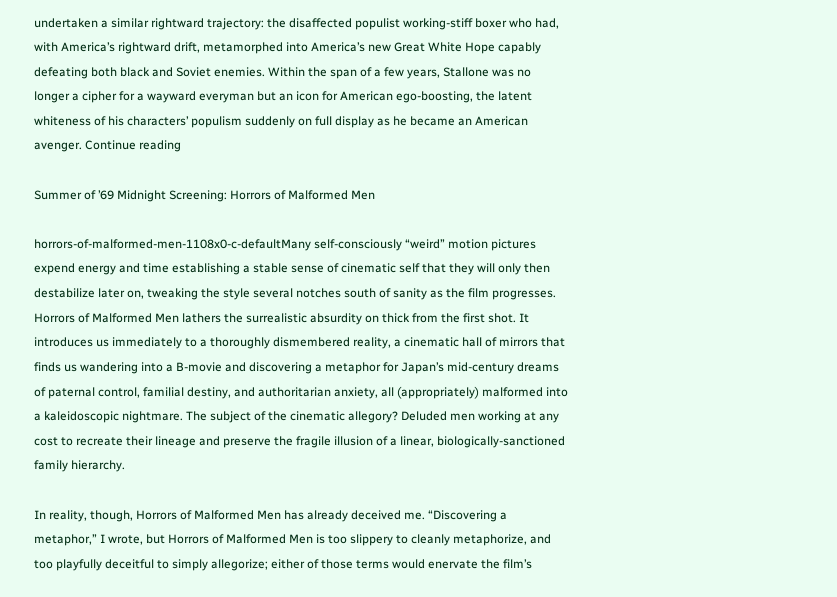undertaken a similar rightward trajectory: the disaffected populist working-stiff boxer who had, with America’s rightward drift, metamorphed into America’s new Great White Hope capably defeating both black and Soviet enemies. Within the span of a few years, Stallone was no longer a cipher for a wayward everyman but an icon for American ego-boosting, the latent whiteness of his characters’ populism suddenly on full display as he became an American avenger. Continue reading

Summer of ’69 Midnight Screening: Horrors of Malformed Men

horrors-of-malformed-men-1108x0-c-defaultMany self-consciously “weird” motion pictures expend energy and time establishing a stable sense of cinematic self that they will only then destabilize later on, tweaking the style several notches south of sanity as the film progresses. Horrors of Malformed Men lathers the surrealistic absurdity on thick from the first shot. It introduces us immediately to a thoroughly dismembered reality, a cinematic hall of mirrors that finds us wandering into a B-movie and discovering a metaphor for Japan’s mid-century dreams of paternal control, familial destiny, and authoritarian anxiety, all (appropriately) malformed into a kaleidoscopic nightmare. The subject of the cinematic allegory? Deluded men working at any cost to recreate their lineage and preserve the fragile illusion of a linear, biologically-sanctioned family hierarchy.

In reality, though, Horrors of Malformed Men has already deceived me. “Discovering a metaphor,” I wrote, but Horrors of Malformed Men is too slippery to cleanly metaphorize, and too playfully deceitful to simply allegorize; either of those terms would enervate the film’s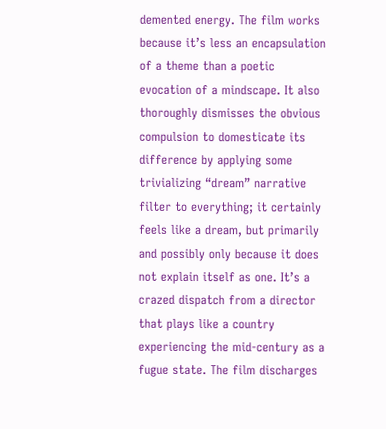demented energy. The film works because it’s less an encapsulation of a theme than a poetic evocation of a mindscape. It also thoroughly dismisses the obvious compulsion to domesticate its difference by applying some trivializing “dream” narrative filter to everything; it certainly feels like a dream, but primarily and possibly only because it does not explain itself as one. It’s a crazed dispatch from a director that plays like a country experiencing the mid-century as a fugue state. The film discharges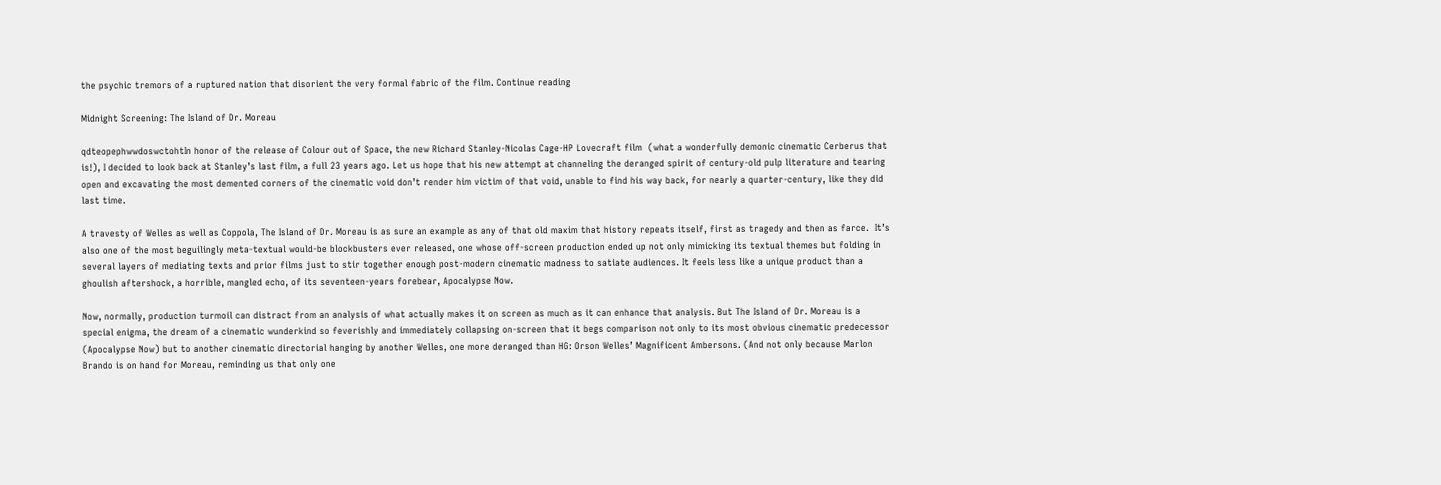the psychic tremors of a ruptured nation that disorient the very formal fabric of the film. Continue reading

Midnight Screening: The Island of Dr. Moreau

qdteopephwwdoswctohtIn honor of the release of Colour out of Space, the new Richard Stanley-Nicolas Cage-HP Lovecraft film  (what a wonderfully demonic cinematic Cerberus that is!), I decided to look back at Stanley’s last film, a full 23 years ago. Let us hope that his new attempt at channeling the deranged spirit of century-old pulp literature and tearing open and excavating the most demented corners of the cinematic void don’t render him victim of that void, unable to find his way back, for nearly a quarter-century, like they did last time.

A travesty of Welles as well as Coppola, The Island of Dr. Moreau is as sure an example as any of that old maxim that history repeats itself, first as tragedy and then as farce.  It’s also one of the most beguilingly meta-textual would-be blockbusters ever released, one whose off-screen production ended up not only mimicking its textual themes but folding in several layers of mediating texts and prior films just to stir together enough post-modern cinematic madness to satiate audiences. It feels less like a unique product than a ghoulish aftershock, a horrible, mangled echo, of its seventeen-years forebear, Apocalypse Now.

Now, normally, production turmoil can distract from an analysis of what actually makes it on screen as much as it can enhance that analysis. But The Island of Dr. Moreau is a special enigma, the dream of a cinematic wunderkind so feverishly and immediately collapsing on-screen that it begs comparison not only to its most obvious cinematic predecessor (Apocalypse Now) but to another cinematic directorial hanging by another Welles, one more deranged than HG: Orson Welles’ Magnificent Ambersons. (And not only because Marlon Brando is on hand for Moreau, reminding us that only one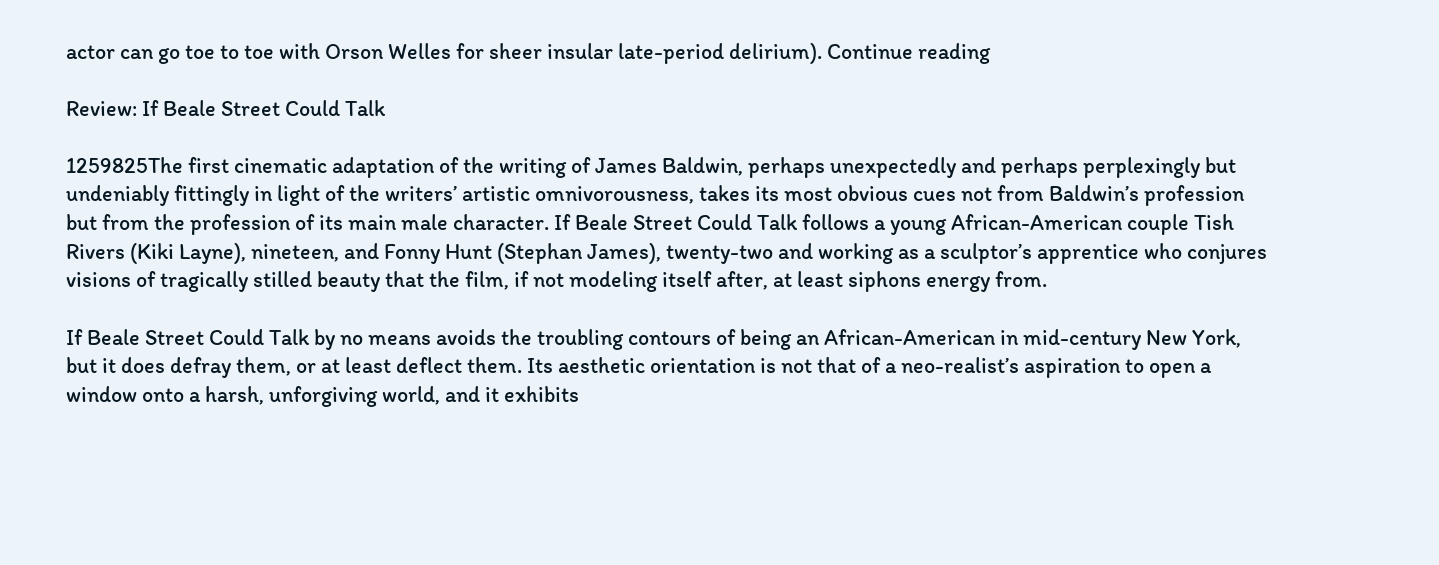actor can go toe to toe with Orson Welles for sheer insular late-period delirium). Continue reading

Review: If Beale Street Could Talk

1259825The first cinematic adaptation of the writing of James Baldwin, perhaps unexpectedly and perhaps perplexingly but undeniably fittingly in light of the writers’ artistic omnivorousness, takes its most obvious cues not from Baldwin’s profession but from the profession of its main male character. If Beale Street Could Talk follows a young African-American couple Tish Rivers (Kiki Layne), nineteen, and Fonny Hunt (Stephan James), twenty-two and working as a sculptor’s apprentice who conjures visions of tragically stilled beauty that the film, if not modeling itself after, at least siphons energy from.

If Beale Street Could Talk by no means avoids the troubling contours of being an African-American in mid-century New York, but it does defray them, or at least deflect them. Its aesthetic orientation is not that of a neo-realist’s aspiration to open a window onto a harsh, unforgiving world, and it exhibits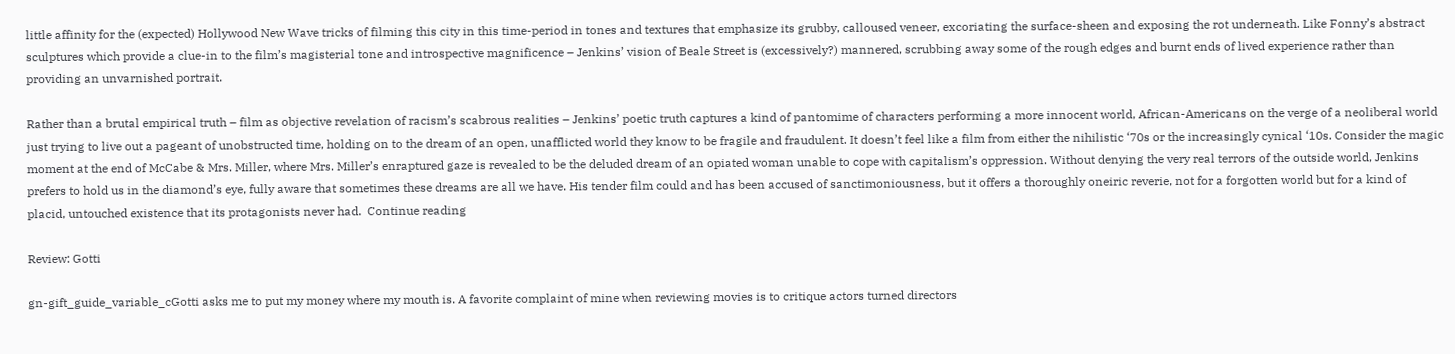little affinity for the (expected) Hollywood New Wave tricks of filming this city in this time-period in tones and textures that emphasize its grubby, calloused veneer, excoriating the surface-sheen and exposing the rot underneath. Like Fonny’s abstract sculptures which provide a clue-in to the film’s magisterial tone and introspective magnificence – Jenkins’ vision of Beale Street is (excessively?) mannered, scrubbing away some of the rough edges and burnt ends of lived experience rather than providing an unvarnished portrait.

Rather than a brutal empirical truth – film as objective revelation of racism’s scabrous realities – Jenkins’ poetic truth captures a kind of pantomime of characters performing a more innocent world, African-Americans on the verge of a neoliberal world just trying to live out a pageant of unobstructed time, holding on to the dream of an open, unafflicted world they know to be fragile and fraudulent. It doesn’t feel like a film from either the nihilistic ‘70s or the increasingly cynical ‘10s. Consider the magic moment at the end of McCabe & Mrs. Miller, where Mrs. Miller’s enraptured gaze is revealed to be the deluded dream of an opiated woman unable to cope with capitalism’s oppression. Without denying the very real terrors of the outside world, Jenkins prefers to hold us in the diamond’s eye, fully aware that sometimes these dreams are all we have. His tender film could and has been accused of sanctimoniousness, but it offers a thoroughly oneiric reverie, not for a forgotten world but for a kind of placid, untouched existence that its protagonists never had.  Continue reading

Review: Gotti

gn-gift_guide_variable_cGotti asks me to put my money where my mouth is. A favorite complaint of mine when reviewing movies is to critique actors turned directors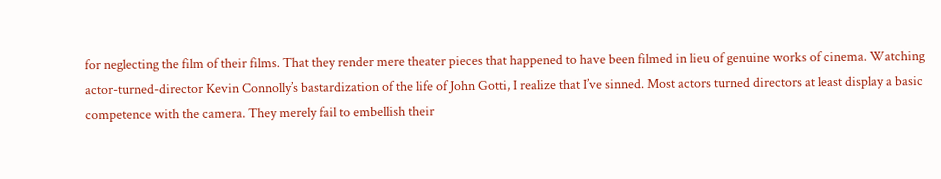for neglecting the film of their films. That they render mere theater pieces that happened to have been filmed in lieu of genuine works of cinema. Watching actor-turned-director Kevin Connolly’s bastardization of the life of John Gotti, I realize that I’ve sinned. Most actors turned directors at least display a basic competence with the camera. They merely fail to embellish their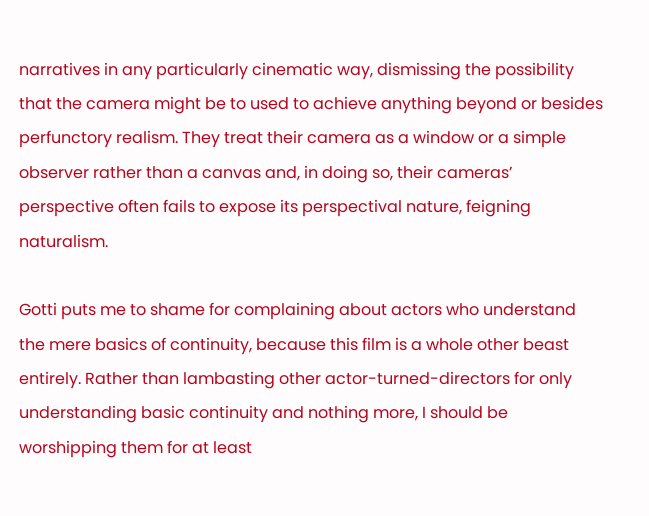narratives in any particularly cinematic way, dismissing the possibility that the camera might be to used to achieve anything beyond or besides perfunctory realism. They treat their camera as a window or a simple observer rather than a canvas and, in doing so, their cameras’ perspective often fails to expose its perspectival nature, feigning naturalism.

Gotti puts me to shame for complaining about actors who understand the mere basics of continuity, because this film is a whole other beast entirely. Rather than lambasting other actor-turned-directors for only understanding basic continuity and nothing more, I should be worshipping them for at least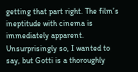getting that part right. The film’s ineptitude with cinema is immediately apparent. Unsurprisingly so, I wanted to say, but Gotti is a thoroughly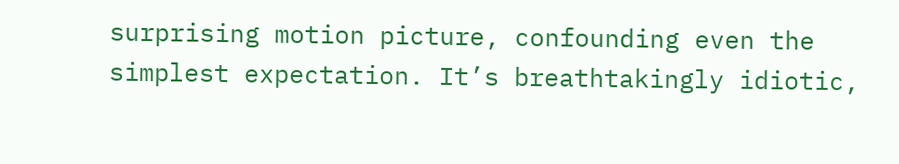surprising motion picture, confounding even the simplest expectation. It’s breathtakingly idiotic,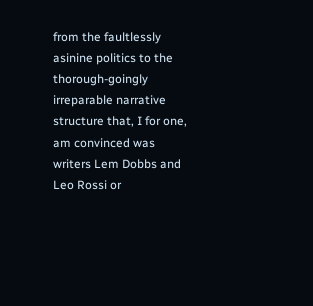from the faultlessly asinine politics to the thorough-goingly irreparable narrative structure that, I for one, am convinced was writers Lem Dobbs and Leo Rossi or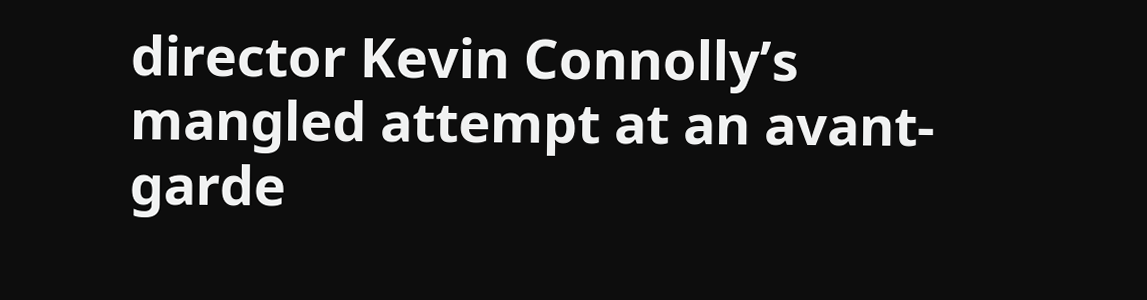director Kevin Connolly’s mangled attempt at an avant-garde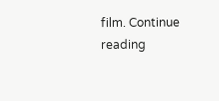film. Continue reading